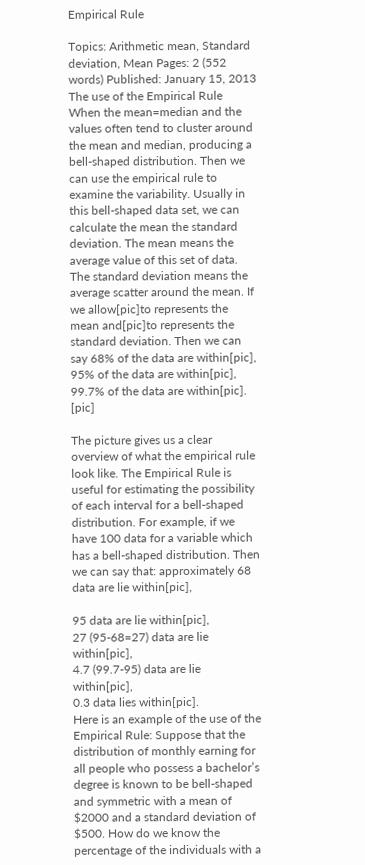Empirical Rule

Topics: Arithmetic mean, Standard deviation, Mean Pages: 2 (552 words) Published: January 15, 2013
The use of the Empirical Rule
When the mean=median and the values often tend to cluster around the mean and median, producing a bell-shaped distribution. Then we can use the empirical rule to examine the variability. Usually in this bell-shaped data set, we can calculate the mean the standard deviation. The mean means the average value of this set of data. The standard deviation means the average scatter around the mean. If we allow[pic]to represents the mean and[pic]to represents the standard deviation. Then we can say 68% of the data are within[pic], 95% of the data are within[pic], 99.7% of the data are within[pic]. [pic]

The picture gives us a clear overview of what the empirical rule look like. The Empirical Rule is useful for estimating the possibility of each interval for a bell-shaped distribution. For example, if we have 100 data for a variable which has a bell-shaped distribution. Then we can say that: approximately 68 data are lie within[pic],

95 data are lie within[pic],
27 (95-68=27) data are lie within[pic],
4.7 (99.7-95) data are lie within[pic],
0.3 data lies within[pic].
Here is an example of the use of the Empirical Rule: Suppose that the distribution of monthly earning for all people who possess a bachelor’s degree is known to be bell-shaped and symmetric with a mean of $2000 and a standard deviation of $500. How do we know the percentage of the individuals with a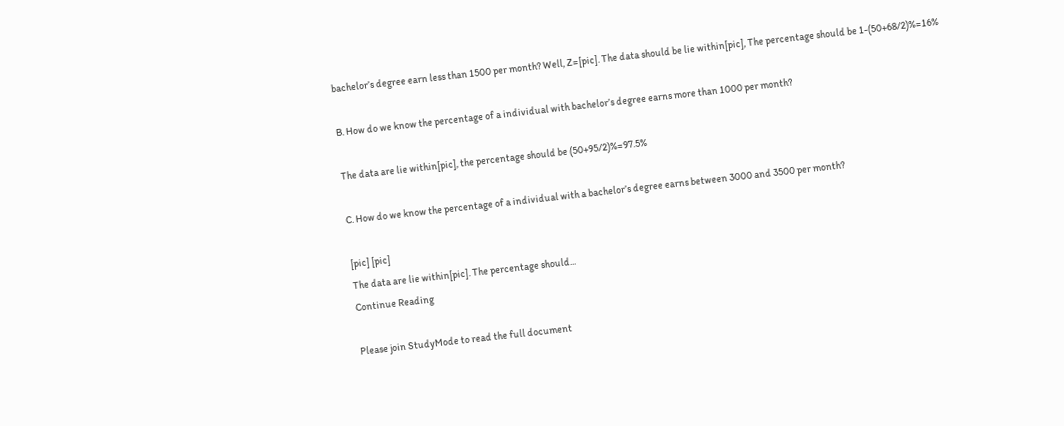bachelor’s degree earn less than 1500 per month? Well, Z=[pic]. The data should be lie within[pic], The percentage should be 1-(50+68/2)%=16%

B. How do we know the percentage of a individual with bachelor’s degree earns more than 1000 per month?

The data are lie within[pic], the percentage should be (50+95/2)%=97.5%

C. How do we know the percentage of a individual with a bachelor’s degree earns between 3000 and 3500 per month?

[pic] [pic]
The data are lie within[pic]. The percentage should...
Continue Reading

Please join StudyMode to read the full document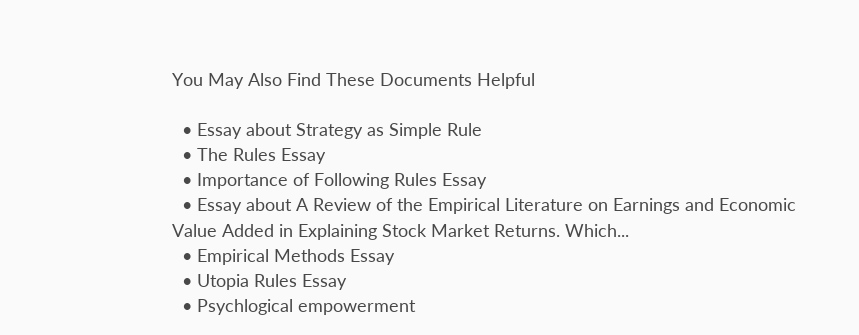You May Also Find These Documents Helpful

  • Essay about Strategy as Simple Rule
  • The Rules Essay
  • Importance of Following Rules Essay
  • Essay about A Review of the Empirical Literature on Earnings and Economic Value Added in Explaining Stock Market Returns. Which...
  • Empirical Methods Essay
  • Utopia Rules Essay
  • Psychlogical empowerment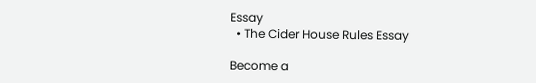Essay
  • The Cider House Rules Essay

Become a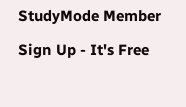StudyMode Member

Sign Up - It's Free